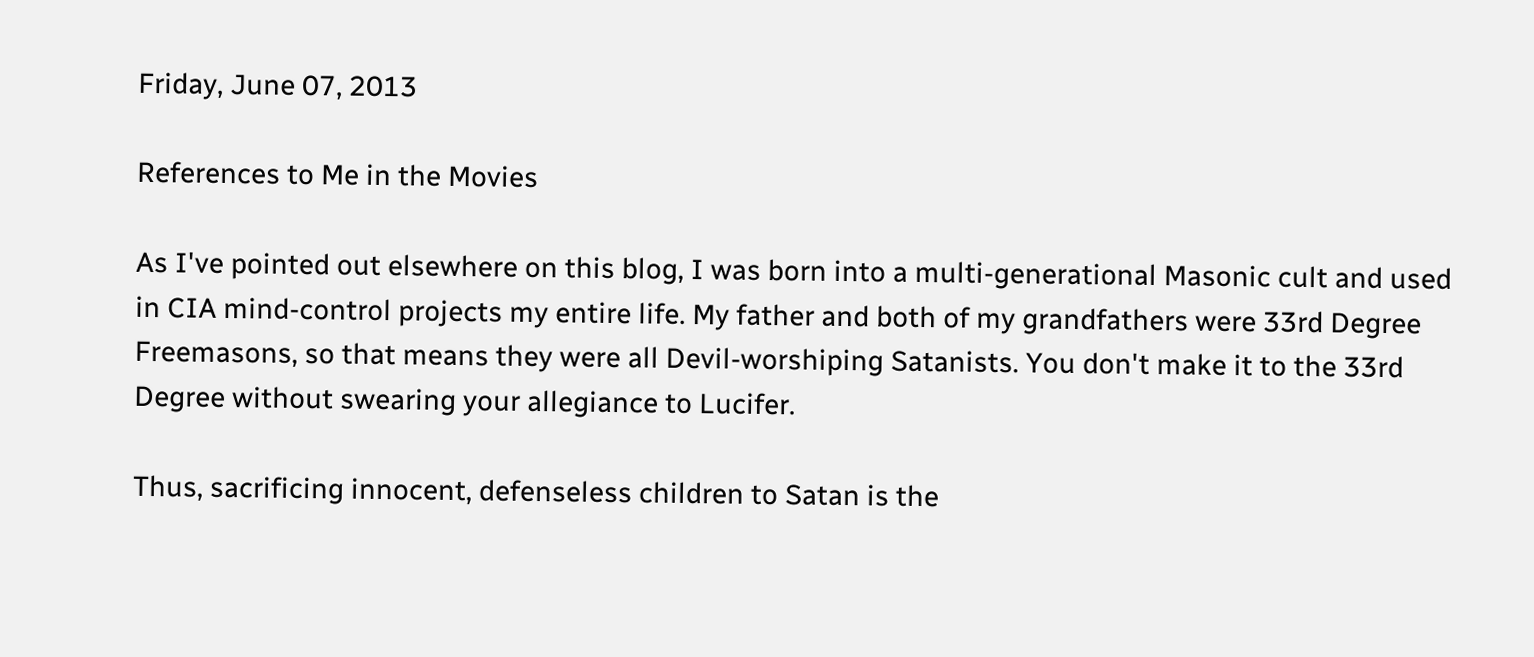Friday, June 07, 2013

References to Me in the Movies

As I've pointed out elsewhere on this blog, I was born into a multi-generational Masonic cult and used in CIA mind-control projects my entire life. My father and both of my grandfathers were 33rd Degree Freemasons, so that means they were all Devil-worshiping Satanists. You don't make it to the 33rd Degree without swearing your allegiance to Lucifer.

Thus, sacrificing innocent, defenseless children to Satan is the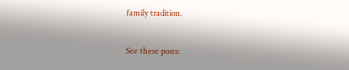family tradition.

See these posts: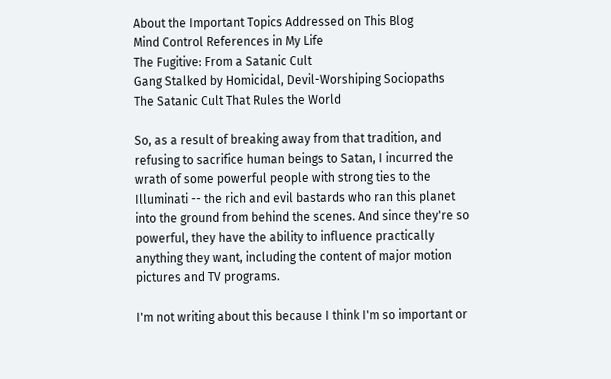About the Important Topics Addressed on This Blog
Mind Control References in My Life
The Fugitive: From a Satanic Cult
Gang Stalked by Homicidal, Devil-Worshiping Sociopaths
The Satanic Cult That Rules the World

So, as a result of breaking away from that tradition, and refusing to sacrifice human beings to Satan, I incurred the wrath of some powerful people with strong ties to the Illuminati -- the rich and evil bastards who ran this planet into the ground from behind the scenes. And since they're so powerful, they have the ability to influence practically anything they want, including the content of major motion pictures and TV programs.

I'm not writing about this because I think I'm so important or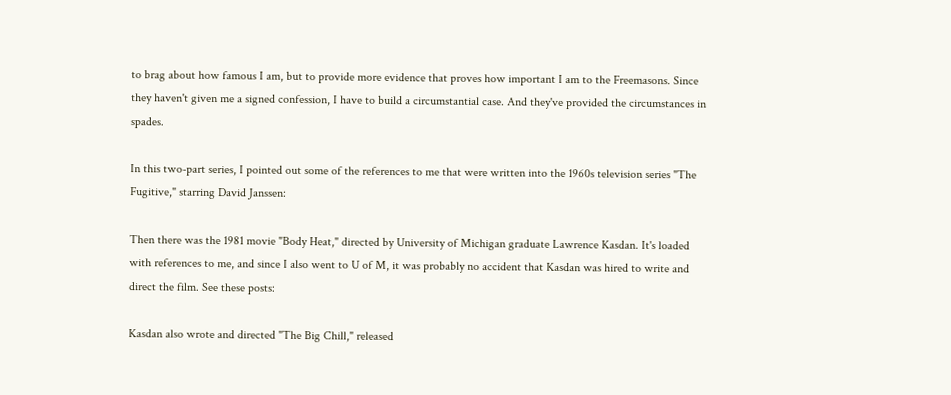to brag about how famous I am, but to provide more evidence that proves how important I am to the Freemasons. Since they haven't given me a signed confession, I have to build a circumstantial case. And they've provided the circumstances in spades.

In this two-part series, I pointed out some of the references to me that were written into the 1960s television series "The Fugitive," starring David Janssen:

Then there was the 1981 movie "Body Heat," directed by University of Michigan graduate Lawrence Kasdan. It's loaded with references to me, and since I also went to U of M, it was probably no accident that Kasdan was hired to write and direct the film. See these posts:

Kasdan also wrote and directed "The Big Chill," released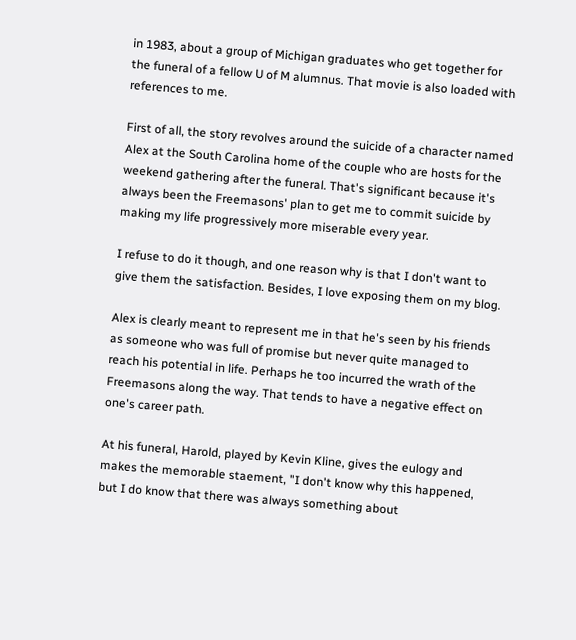in 1983, about a group of Michigan graduates who get together for the funeral of a fellow U of M alumnus. That movie is also loaded with references to me.

First of all, the story revolves around the suicide of a character named Alex at the South Carolina home of the couple who are hosts for the weekend gathering after the funeral. That's significant because it's always been the Freemasons' plan to get me to commit suicide by making my life progressively more miserable every year.

I refuse to do it though, and one reason why is that I don't want to give them the satisfaction. Besides, I love exposing them on my blog.

Alex is clearly meant to represent me in that he's seen by his friends as someone who was full of promise but never quite managed to reach his potential in life. Perhaps he too incurred the wrath of the Freemasons along the way. That tends to have a negative effect on one's career path.

At his funeral, Harold, played by Kevin Kline, gives the eulogy and makes the memorable staement, "I don't know why this happened, but I do know that there was always something about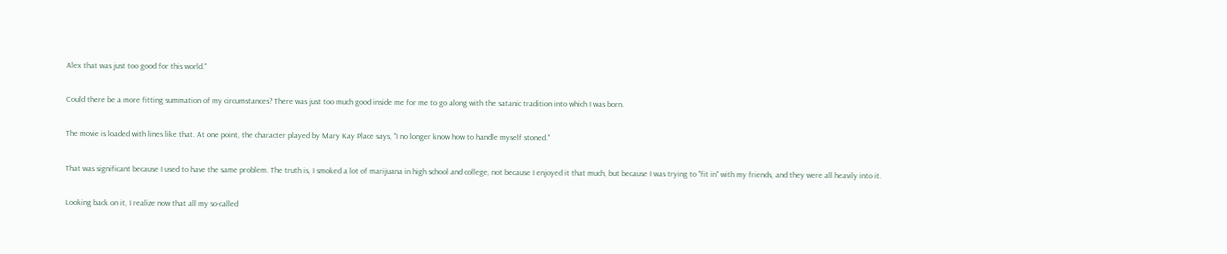Alex that was just too good for this world."

Could there be a more fitting summation of my circumstances? There was just too much good inside me for me to go along with the satanic tradition into which I was born.

The movie is loaded with lines like that. At one point, the character played by Mary Kay Place says, "I no longer know how to handle myself stoned."

That was significant because I used to have the same problem. The truth is, I smoked a lot of marijuana in high school and college, not because I enjoyed it that much, but because I was trying to "fit in" with my friends, and they were all heavily into it.

Looking back on it, I realize now that all my so-called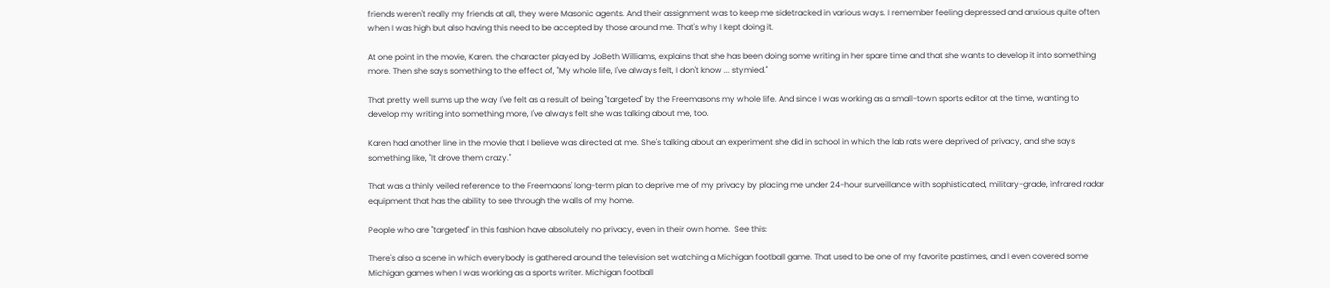friends weren't really my friends at all, they were Masonic agents. And their assignment was to keep me sidetracked in various ways. I remember feeling depressed and anxious quite often when I was high but also having this need to be accepted by those around me. That's why I kept doing it.

At one point in the movie, Karen. the character played by JoBeth Williams, explains that she has been doing some writing in her spare time and that she wants to develop it into something more. Then she says something to the effect of, "My whole life, I've always felt, I don't know ... stymied."

That pretty well sums up the way I've felt as a result of being "targeted" by the Freemasons my whole life. And since I was working as a small-town sports editor at the time, wanting to develop my writing into something more, I've always felt she was talking about me, too.

Karen had another line in the movie that I believe was directed at me. She's talking about an experiment she did in school in which the lab rats were deprived of privacy, and she says something like, "It drove them crazy."

That was a thinly veiled reference to the Freemaons' long-term plan to deprive me of my privacy by placing me under 24-hour surveillance with sophisticated, military-grade, infrared radar equipment that has the ability to see through the walls of my home.

People who are "targeted" in this fashion have absolutely no privacy, even in their own home.  See this:

There's also a scene in which everybody is gathered around the television set watching a Michigan football game. That used to be one of my favorite pastimes, and I even covered some Michigan games when I was working as a sports writer. Michigan football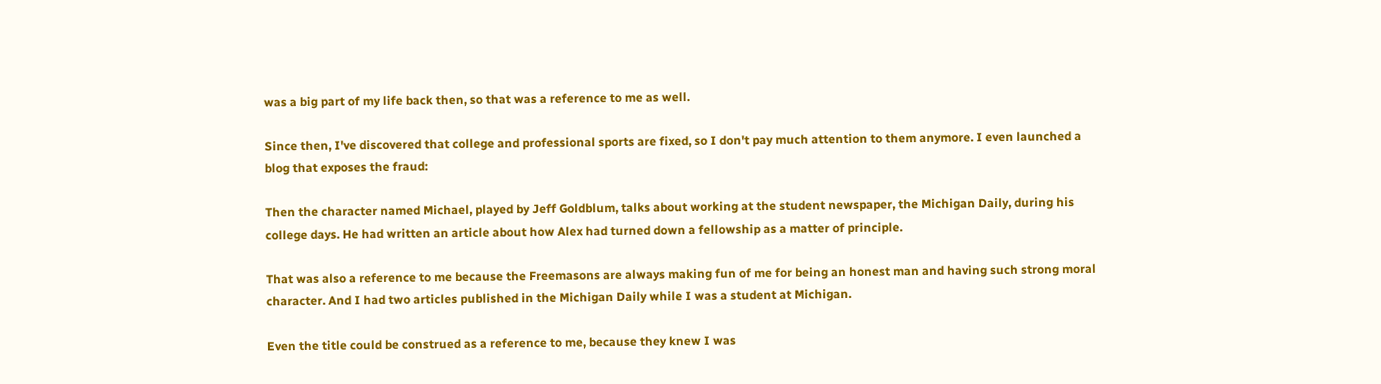was a big part of my life back then, so that was a reference to me as well.

Since then, I've discovered that college and professional sports are fixed, so I don't pay much attention to them anymore. I even launched a blog that exposes the fraud:

Then the character named Michael, played by Jeff Goldblum, talks about working at the student newspaper, the Michigan Daily, during his college days. He had written an article about how Alex had turned down a fellowship as a matter of principle.

That was also a reference to me because the Freemasons are always making fun of me for being an honest man and having such strong moral character. And I had two articles published in the Michigan Daily while I was a student at Michigan.

Even the title could be construed as a reference to me, because they knew I was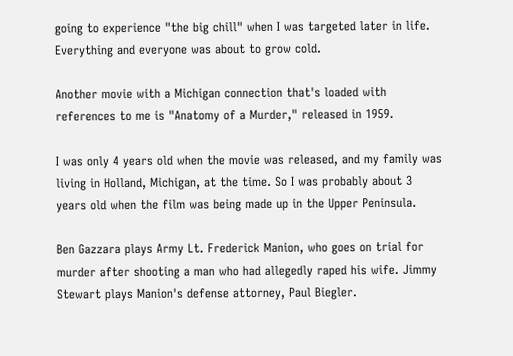going to experience "the big chill" when I was targeted later in life. Everything and everyone was about to grow cold.

Another movie with a Michigan connection that's loaded with references to me is "Anatomy of a Murder," released in 1959.

I was only 4 years old when the movie was released, and my family was living in Holland, Michigan, at the time. So I was probably about 3 years old when the film was being made up in the Upper Peninsula.

Ben Gazzara plays Army Lt. Frederick Manion, who goes on trial for murder after shooting a man who had allegedly raped his wife. Jimmy Stewart plays Manion's defense attorney, Paul Biegler.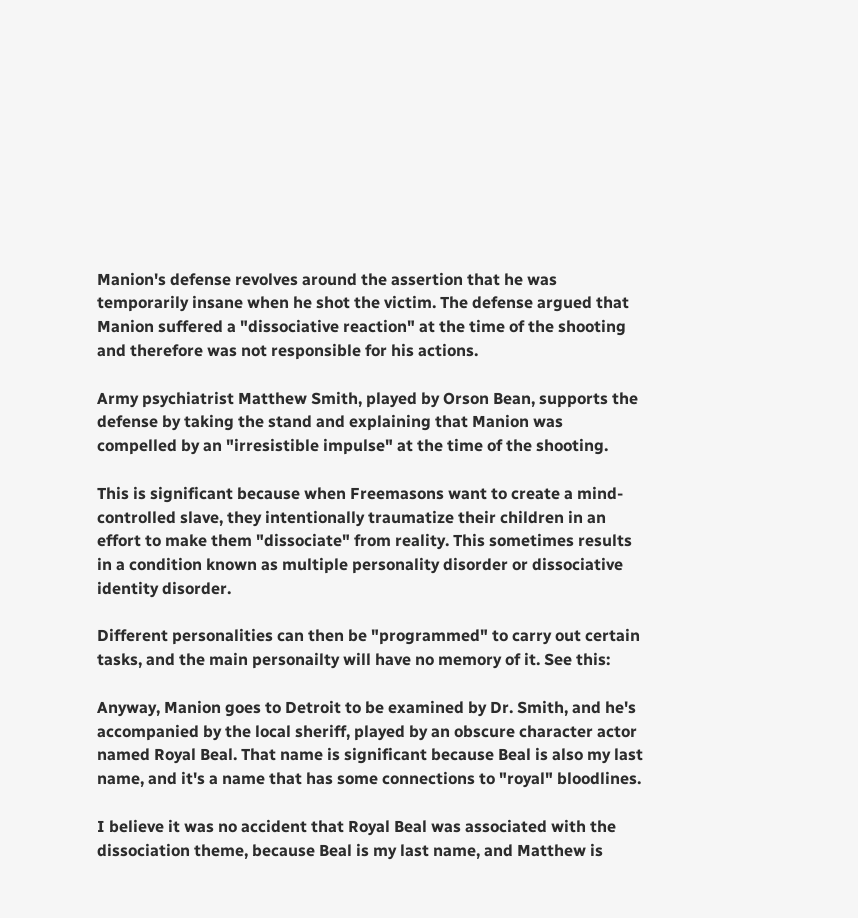Manion's defense revolves around the assertion that he was temporarily insane when he shot the victim. The defense argued that Manion suffered a "dissociative reaction" at the time of the shooting and therefore was not responsible for his actions.

Army psychiatrist Matthew Smith, played by Orson Bean, supports the defense by taking the stand and explaining that Manion was compelled by an "irresistible impulse" at the time of the shooting.

This is significant because when Freemasons want to create a mind-controlled slave, they intentionally traumatize their children in an effort to make them "dissociate" from reality. This sometimes results in a condition known as multiple personality disorder or dissociative identity disorder.

Different personalities can then be "programmed" to carry out certain tasks, and the main personailty will have no memory of it. See this:

Anyway, Manion goes to Detroit to be examined by Dr. Smith, and he's accompanied by the local sheriff, played by an obscure character actor named Royal Beal. That name is significant because Beal is also my last name, and it's a name that has some connections to "royal" bloodlines.

I believe it was no accident that Royal Beal was associated with the dissociation theme, because Beal is my last name, and Matthew is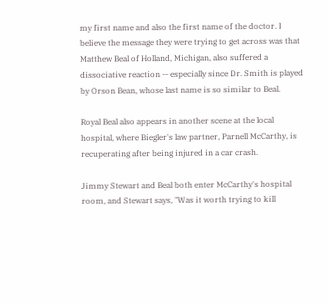my first name and also the first name of the doctor. I believe the message they were trying to get across was that Matthew Beal of Holland, Michigan, also suffered a dissociative reaction -- especially since Dr. Smith is played by Orson Bean, whose last name is so similar to Beal.

Royal Beal also appears in another scene at the local hospital, where Biegler's law partner, Parnell McCarthy, is recuperating after being injured in a car crash.

Jimmy Stewart and Beal both enter McCarthy's hospital room, and Stewart says, "Was it worth trying to kill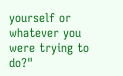yourself or whatever you were trying to do?"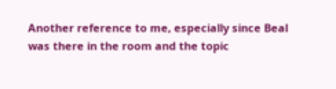Another reference to me, especially since Beal was there in the room and the topic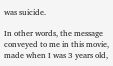was suicide.

In other words, the message conveyed to me in this movie, made when I was 3 years old,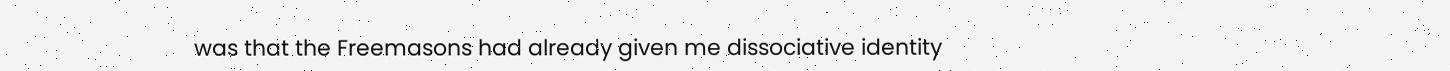was that the Freemasons had already given me dissociative identity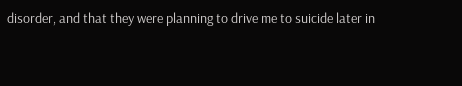disorder, and that they were planning to drive me to suicide later in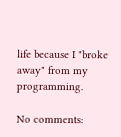life because I "broke away" from my programming.

No comments: